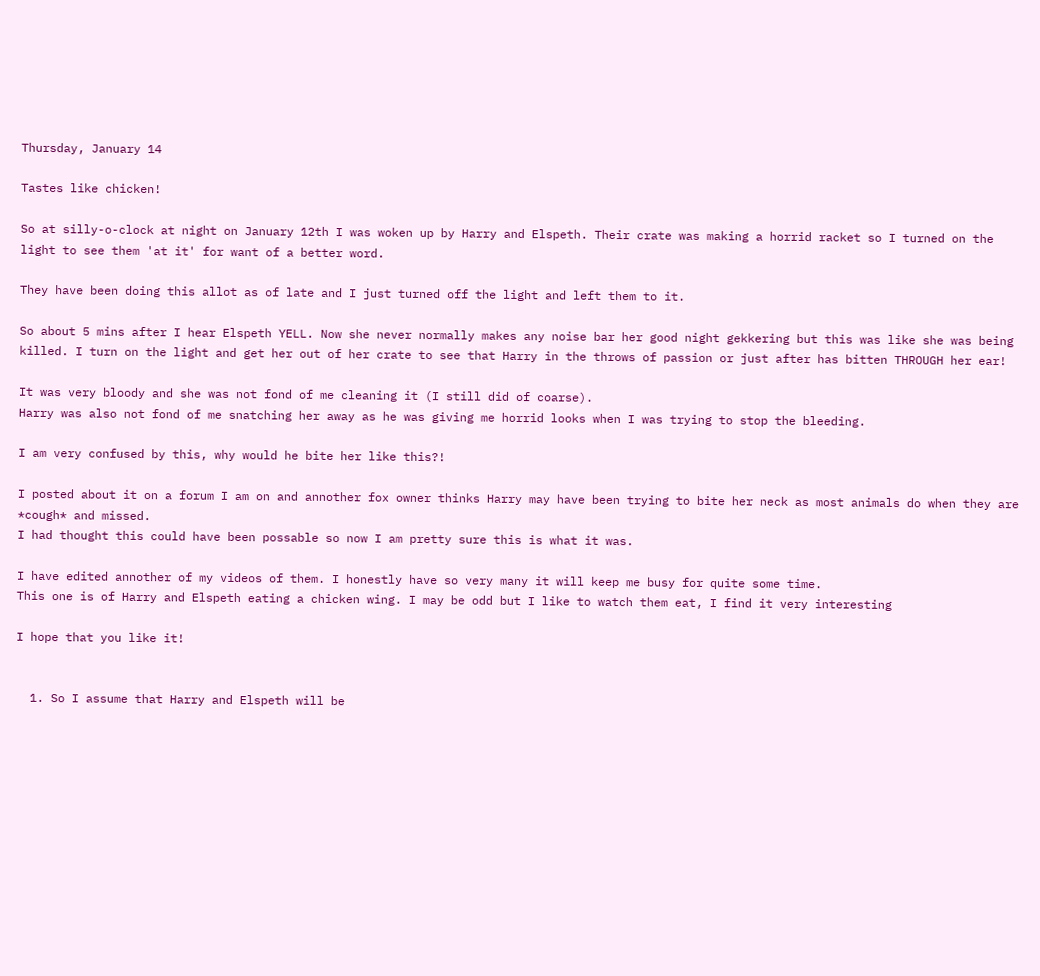Thursday, January 14

Tastes like chicken!

So at silly-o-clock at night on January 12th I was woken up by Harry and Elspeth. Their crate was making a horrid racket so I turned on the light to see them 'at it' for want of a better word.

They have been doing this allot as of late and I just turned off the light and left them to it.

So about 5 mins after I hear Elspeth YELL. Now she never normally makes any noise bar her good night gekkering but this was like she was being killed. I turn on the light and get her out of her crate to see that Harry in the throws of passion or just after has bitten THROUGH her ear!

It was very bloody and she was not fond of me cleaning it (I still did of coarse).
Harry was also not fond of me snatching her away as he was giving me horrid looks when I was trying to stop the bleeding.

I am very confused by this, why would he bite her like this?!

I posted about it on a forum I am on and annother fox owner thinks Harry may have been trying to bite her neck as most animals do when they are *cough* and missed.
I had thought this could have been possable so now I am pretty sure this is what it was.

I have edited annother of my videos of them. I honestly have so very many it will keep me busy for quite some time.
This one is of Harry and Elspeth eating a chicken wing. I may be odd but I like to watch them eat, I find it very interesting

I hope that you like it!


  1. So I assume that Harry and Elspeth will be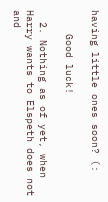having little ones soon? (:

    Good luck!

  2. Nothing as of yet, when Harry wants to Elspeth does not and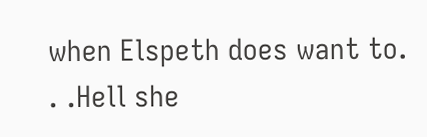when Elspeth does want to. . .Hell she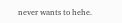never wants to hehe.